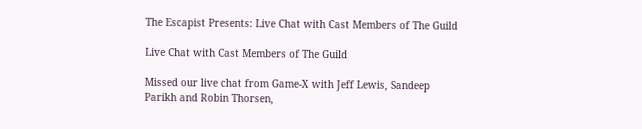The Escapist Presents: Live Chat with Cast Members of The Guild

Live Chat with Cast Members of The Guild

Missed our live chat from Game-X with Jeff Lewis, Sandeep Parikh and Robin Thorsen,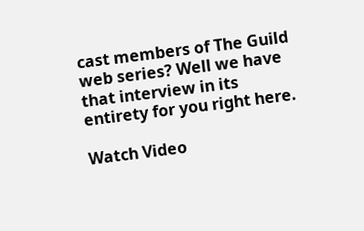cast members of The Guild web series? Well we have that interview in its entirety for you right here.

Watch Video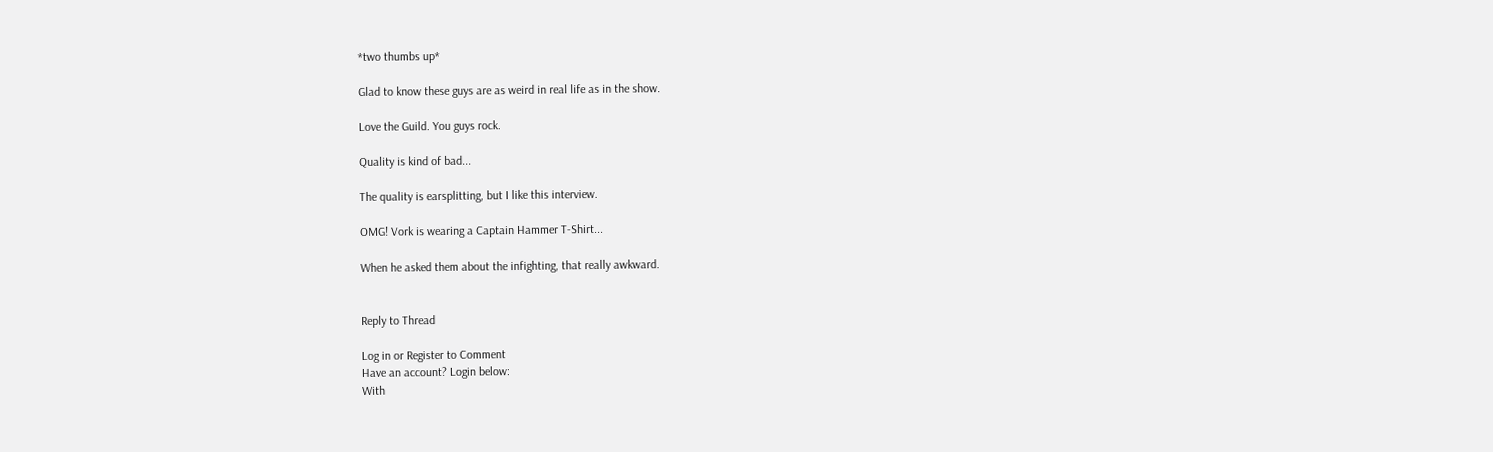*two thumbs up*

Glad to know these guys are as weird in real life as in the show.

Love the Guild. You guys rock.

Quality is kind of bad...

The quality is earsplitting, but I like this interview.

OMG! Vork is wearing a Captain Hammer T-Shirt...

When he asked them about the infighting, that really awkward.


Reply to Thread

Log in or Register to Comment
Have an account? Login below:
With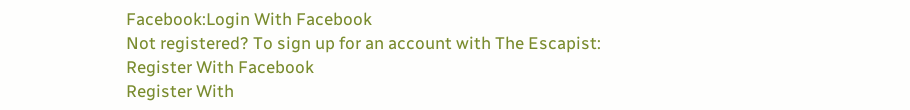Facebook:Login With Facebook
Not registered? To sign up for an account with The Escapist:
Register With Facebook
Register With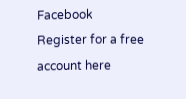Facebook
Register for a free account here